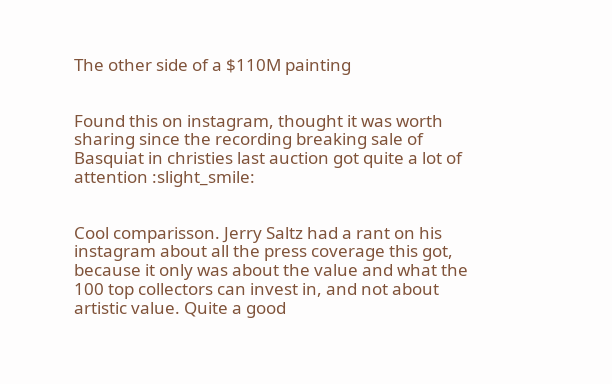The other side of a $110M painting


Found this on instagram, thought it was worth sharing since the recording breaking sale of Basquiat in christies last auction got quite a lot of attention :slight_smile:


Cool comparisson. Jerry Saltz had a rant on his instagram about all the press coverage this got, because it only was about the value and what the 100 top collectors can invest in, and not about artistic value. Quite a good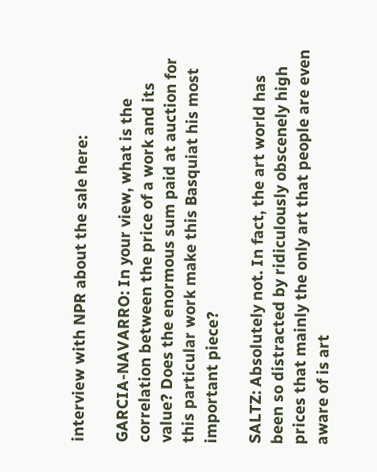interview with NPR about the sale here:

GARCIA-NAVARRO: In your view, what is the correlation between the price of a work and its value? Does the enormous sum paid at auction for this particular work make this Basquiat his most important piece?

SALTZ: Absolutely not. In fact, the art world has been so distracted by ridiculously obscenely high prices that mainly the only art that people are even aware of is art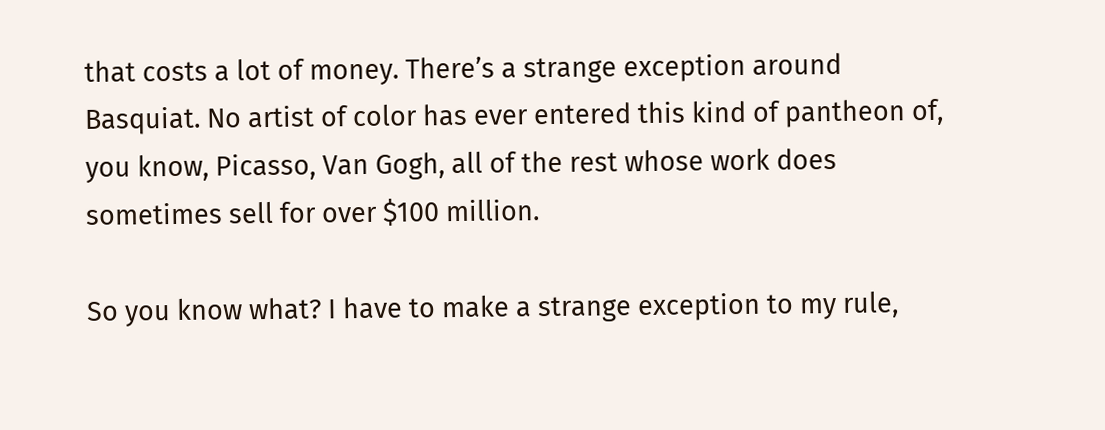that costs a lot of money. There’s a strange exception around Basquiat. No artist of color has ever entered this kind of pantheon of, you know, Picasso, Van Gogh, all of the rest whose work does sometimes sell for over $100 million.

So you know what? I have to make a strange exception to my rule,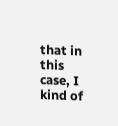that in this case, I kind of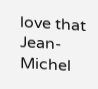love that Jean-Michel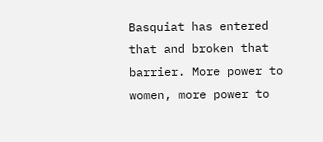Basquiat has entered that and broken that barrier. More power to women, more power to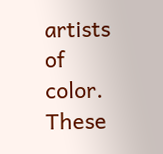artists of color. These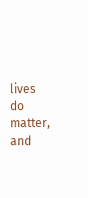lives do matter, and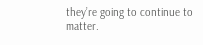they’re going to continue to matter.